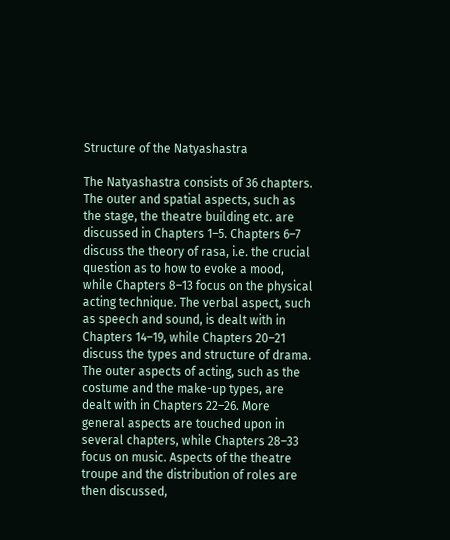Structure of the Natyashastra

The Natyashastra consists of 36 chapters. The outer and spatial aspects, such as the stage, the theatre building etc. are discussed in Chapters 1–5. Chapters 6–7 discuss the theory of rasa, i.e. the crucial question as to how to evoke a mood, while Chapters 8–13 focus on the physical acting technique. The verbal aspect, such as speech and sound, is dealt with in Chapters 14–19, while Chapters 20–21 discuss the types and structure of drama. The outer aspects of acting, such as the costume and the make-up types, are dealt with in Chapters 22–26. More general aspects are touched upon in several chapters, while Chapters 28–33 focus on music. Aspects of the theatre troupe and the distribution of roles are then discussed,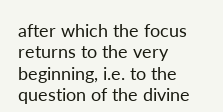after which the focus returns to the very beginning, i.e. to the question of the divine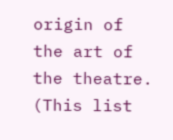origin of the art of the theatre. (This list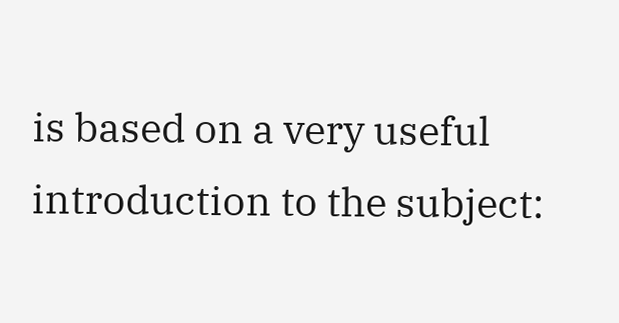is based on a very useful introduction to the subject: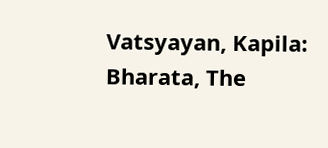Vatsyayan, Kapila: Bharata, The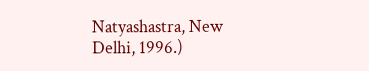Natyashastra, New Delhi, 1996.)